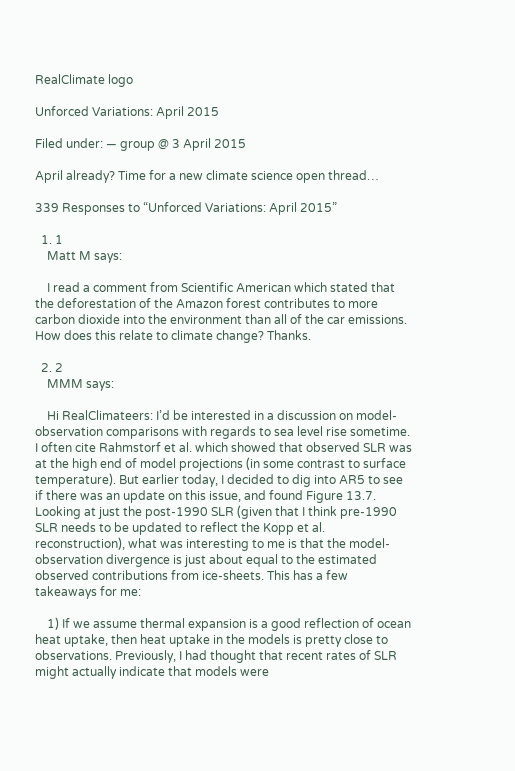RealClimate logo

Unforced Variations: April 2015

Filed under: — group @ 3 April 2015

April already? Time for a new climate science open thread…

339 Responses to “Unforced Variations: April 2015”

  1. 1
    Matt M says:

    I read a comment from Scientific American which stated that the deforestation of the Amazon forest contributes to more carbon dioxide into the environment than all of the car emissions. How does this relate to climate change? Thanks.

  2. 2
    MMM says:

    Hi RealClimateers: I’d be interested in a discussion on model-observation comparisons with regards to sea level rise sometime. I often cite Rahmstorf et al. which showed that observed SLR was at the high end of model projections (in some contrast to surface temperature). But earlier today, I decided to dig into AR5 to see if there was an update on this issue, and found Figure 13.7. Looking at just the post-1990 SLR (given that I think pre-1990 SLR needs to be updated to reflect the Kopp et al. reconstruction), what was interesting to me is that the model-observation divergence is just about equal to the estimated observed contributions from ice-sheets. This has a few takeaways for me:

    1) If we assume thermal expansion is a good reflection of ocean heat uptake, then heat uptake in the models is pretty close to observations. Previously, I had thought that recent rates of SLR might actually indicate that models were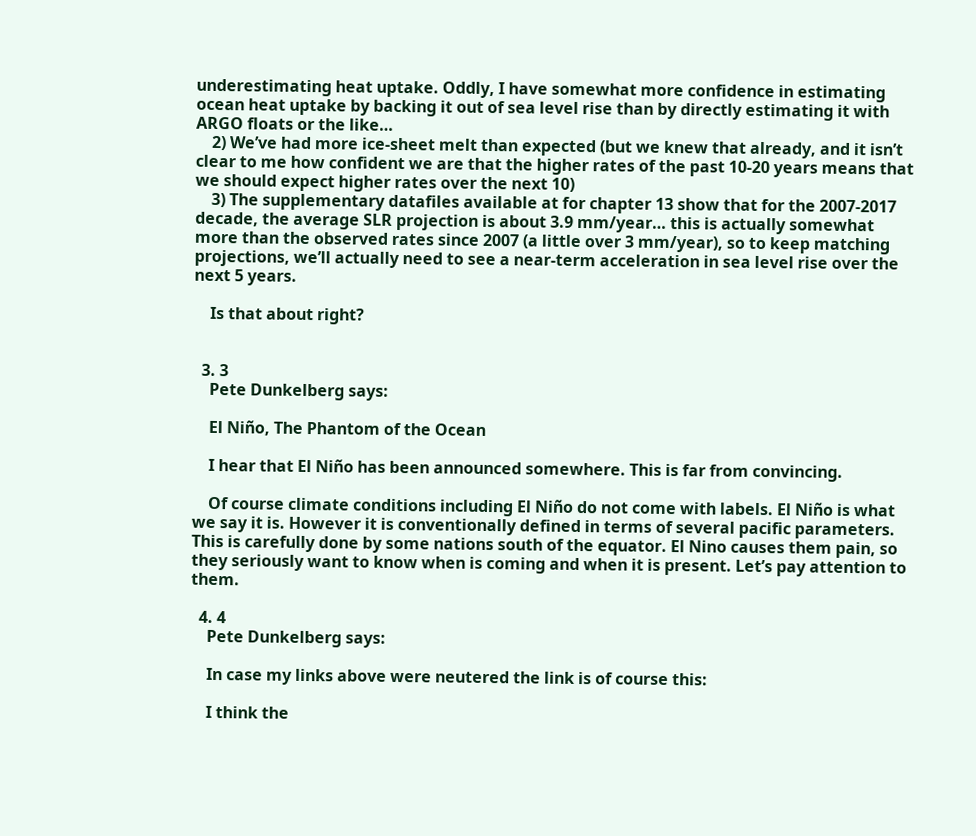underestimating heat uptake. Oddly, I have somewhat more confidence in estimating ocean heat uptake by backing it out of sea level rise than by directly estimating it with ARGO floats or the like…
    2) We’ve had more ice-sheet melt than expected (but we knew that already, and it isn’t clear to me how confident we are that the higher rates of the past 10-20 years means that we should expect higher rates over the next 10)
    3) The supplementary datafiles available at for chapter 13 show that for the 2007-2017 decade, the average SLR projection is about 3.9 mm/year… this is actually somewhat more than the observed rates since 2007 (a little over 3 mm/year), so to keep matching projections, we’ll actually need to see a near-term acceleration in sea level rise over the next 5 years.

    Is that about right?


  3. 3
    Pete Dunkelberg says:

    El Niño, The Phantom of the Ocean

    I hear that El Niño has been announced somewhere. This is far from convincing.

    Of course climate conditions including El Niño do not come with labels. El Niño is what we say it is. However it is conventionally defined in terms of several pacific parameters. This is carefully done by some nations south of the equator. El Nino causes them pain, so they seriously want to know when is coming and when it is present. Let’s pay attention to them.

  4. 4
    Pete Dunkelberg says:

    In case my links above were neutered the link is of course this:

    I think the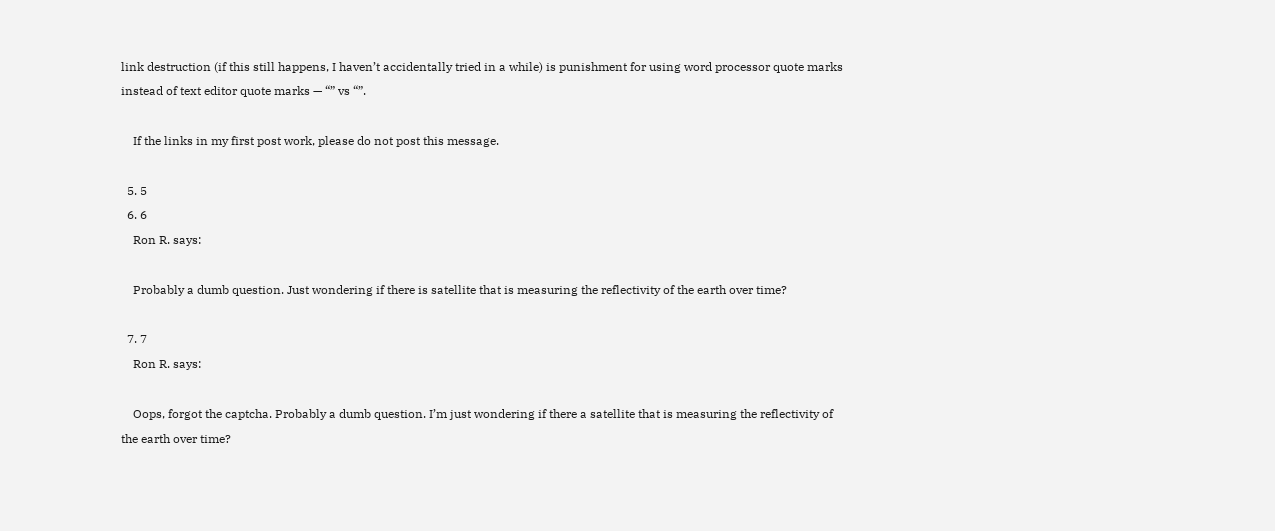link destruction (if this still happens, I haven’t accidentally tried in a while) is punishment for using word processor quote marks instead of text editor quote marks — “” vs “”.

    If the links in my first post work, please do not post this message.

  5. 5
  6. 6
    Ron R. says:

    Probably a dumb question. Just wondering if there is satellite that is measuring the reflectivity of the earth over time?

  7. 7
    Ron R. says:

    Oops, forgot the captcha. Probably a dumb question. I’m just wondering if there a satellite that is measuring the reflectivity of the earth over time?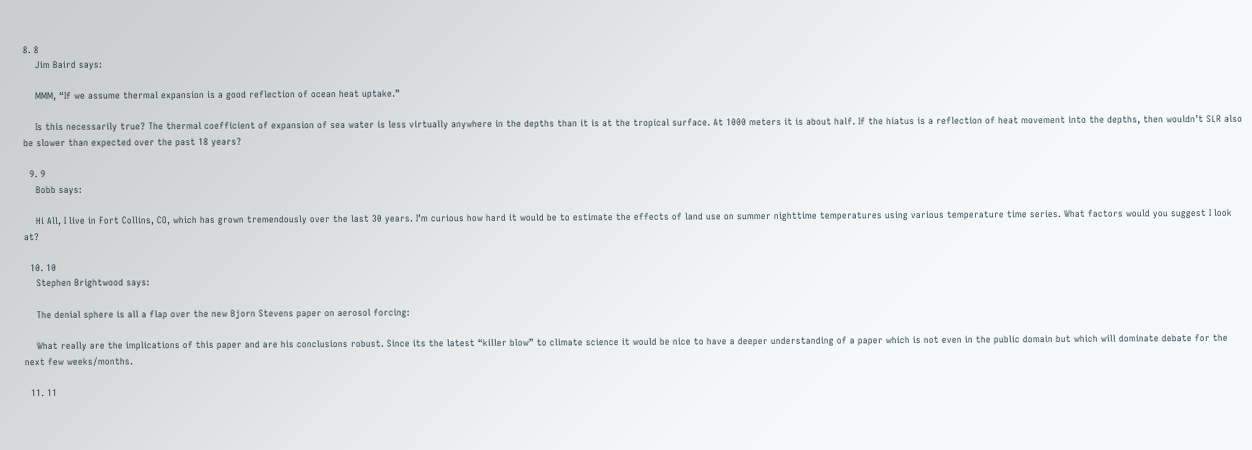8. 8
    Jim Baird says:

    MMM, “If we assume thermal expansion is a good reflection of ocean heat uptake.”

    Is this necessarily true? The thermal coefficient of expansion of sea water is less virtually anywhere in the depths than it is at the tropical surface. At 1000 meters it is about half. If the hiatus is a reflection of heat movement into the depths, then wouldn’t SLR also be slower than expected over the past 18 years?

  9. 9
    Bobb says:

    Hi All, I live in Fort Collins, CO, which has grown tremendously over the last 30 years. I’m curious how hard it would be to estimate the effects of land use on summer nighttime temperatures using various temperature time series. What factors would you suggest I look at?

  10. 10
    Stephen Brightwood says:

    The denial sphere is all a flap over the new Bjorn Stevens paper on aerosol forcing:

    What really are the implications of this paper and are his conclusions robust. Since its the latest “killer blow” to climate science it would be nice to have a deeper understanding of a paper which is not even in the public domain but which will dominate debate for the next few weeks/months.

  11. 11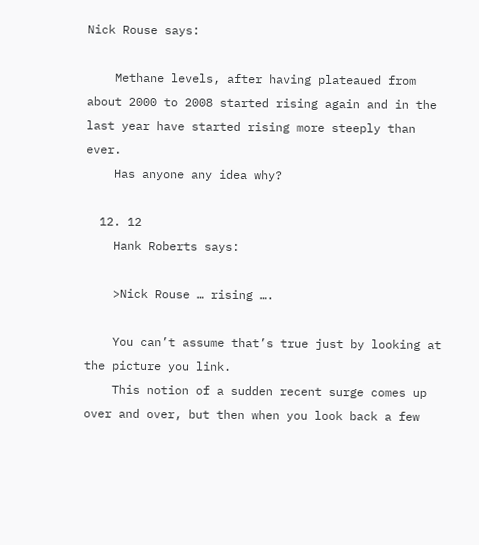Nick Rouse says:

    Methane levels, after having plateaued from about 2000 to 2008 started rising again and in the last year have started rising more steeply than ever.
    Has anyone any idea why?

  12. 12
    Hank Roberts says:

    >Nick Rouse … rising ….

    You can’t assume that’s true just by looking at the picture you link.
    This notion of a sudden recent surge comes up over and over, but then when you look back a few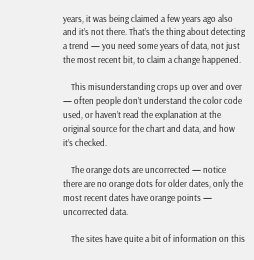years, it was being claimed a few years ago also and it’s not there. That’s the thing about detecting a trend — you need some years of data, not just the most recent bit, to claim a change happened.

    This misunderstanding crops up over and over — often people don’t understand the color code used, or haven’t read the explanation at the original source for the chart and data, and how it’s checked.

    The orange dots are uncorrected — notice there are no orange dots for older dates, only the most recent dates have orange points — uncorrected data.

    The sites have quite a bit of information on this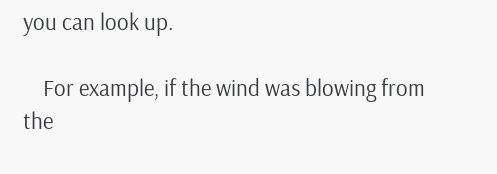you can look up.

    For example, if the wind was blowing from the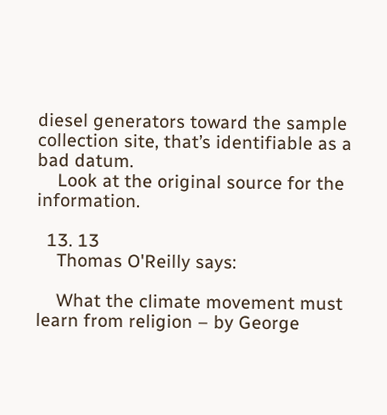diesel generators toward the sample collection site, that’s identifiable as a bad datum.
    Look at the original source for the information.

  13. 13
    Thomas O'Reilly says:

    What the climate movement must learn from religion – by George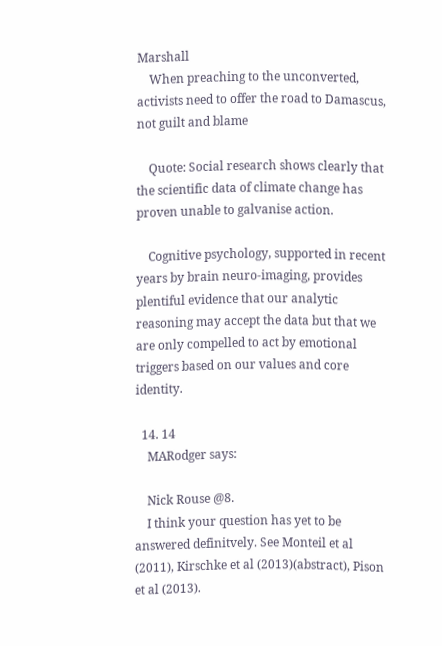Marshall
    When preaching to the unconverted, activists need to offer the road to Damascus, not guilt and blame

    Quote: Social research shows clearly that the scientific data of climate change has proven unable to galvanise action.

    Cognitive psychology, supported in recent years by brain neuro-imaging, provides plentiful evidence that our analytic reasoning may accept the data but that we are only compelled to act by emotional triggers based on our values and core identity.

  14. 14
    MARodger says:

    Nick Rouse @8.
    I think your question has yet to be answered definitvely. See Monteil et al (2011), Kirschke et al (2013)(abstract), Pison et al (2013).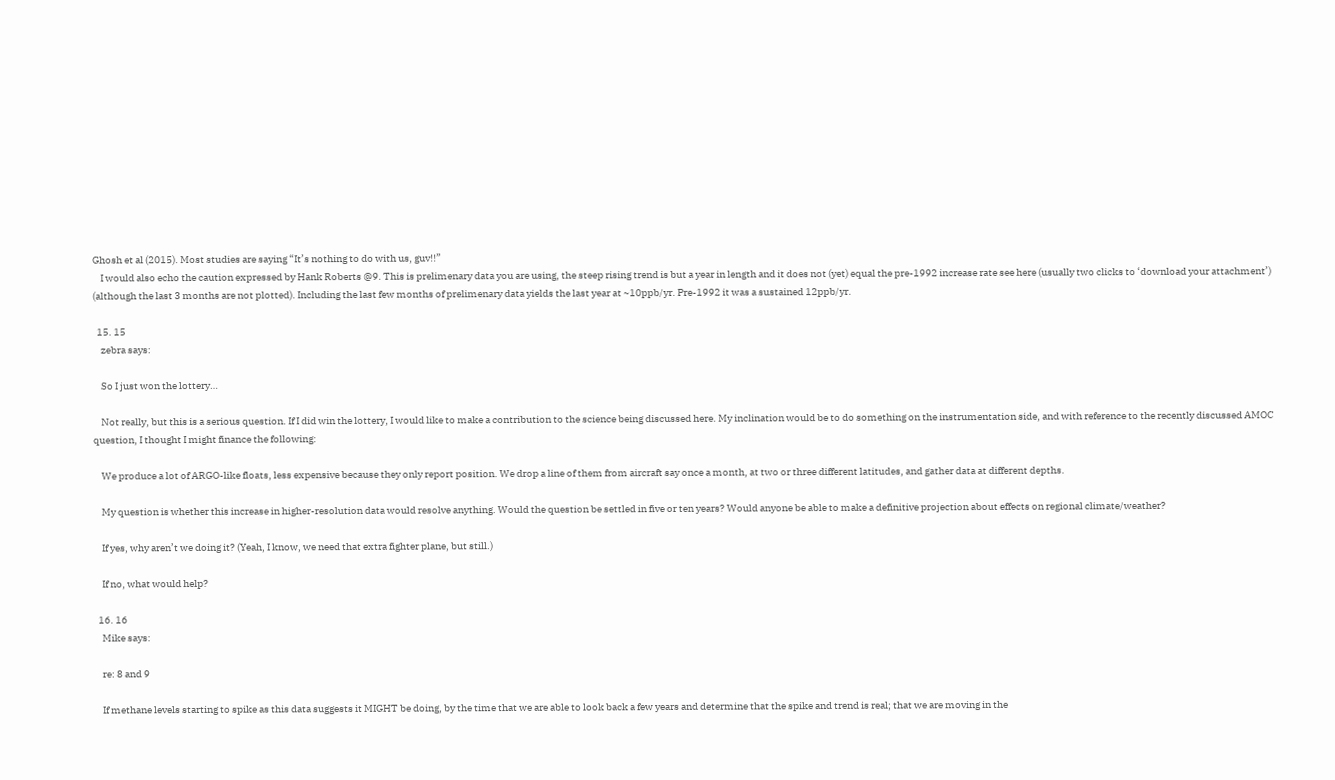Ghosh et al (2015). Most studies are saying “It’s nothing to do with us, guv!!”
    I would also echo the caution expressed by Hank Roberts @9. This is prelimenary data you are using, the steep rising trend is but a year in length and it does not (yet) equal the pre-1992 increase rate see here (usually two clicks to ‘download your attachment’) (although the last 3 months are not plotted). Including the last few months of prelimenary data yields the last year at ~10ppb/yr. Pre-1992 it was a sustained 12ppb/yr.

  15. 15
    zebra says:

    So I just won the lottery…

    Not really, but this is a serious question. If I did win the lottery, I would like to make a contribution to the science being discussed here. My inclination would be to do something on the instrumentation side, and with reference to the recently discussed AMOC question, I thought I might finance the following:

    We produce a lot of ARGO-like floats, less expensive because they only report position. We drop a line of them from aircraft say once a month, at two or three different latitudes, and gather data at different depths.

    My question is whether this increase in higher-resolution data would resolve anything. Would the question be settled in five or ten years? Would anyone be able to make a definitive projection about effects on regional climate/weather?

    If yes, why aren’t we doing it? (Yeah, I know, we need that extra fighter plane, but still.)

    If no, what would help?

  16. 16
    Mike says:

    re: 8 and 9

    If methane levels starting to spike as this data suggests it MIGHT be doing, by the time that we are able to look back a few years and determine that the spike and trend is real; that we are moving in the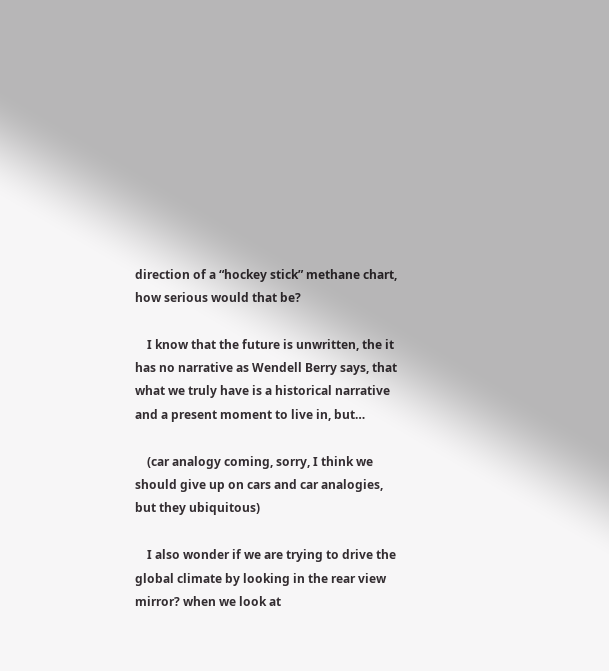direction of a “hockey stick” methane chart, how serious would that be?

    I know that the future is unwritten, the it has no narrative as Wendell Berry says, that what we truly have is a historical narrative and a present moment to live in, but…

    (car analogy coming, sorry, I think we should give up on cars and car analogies, but they ubiquitous)

    I also wonder if we are trying to drive the global climate by looking in the rear view mirror? when we look at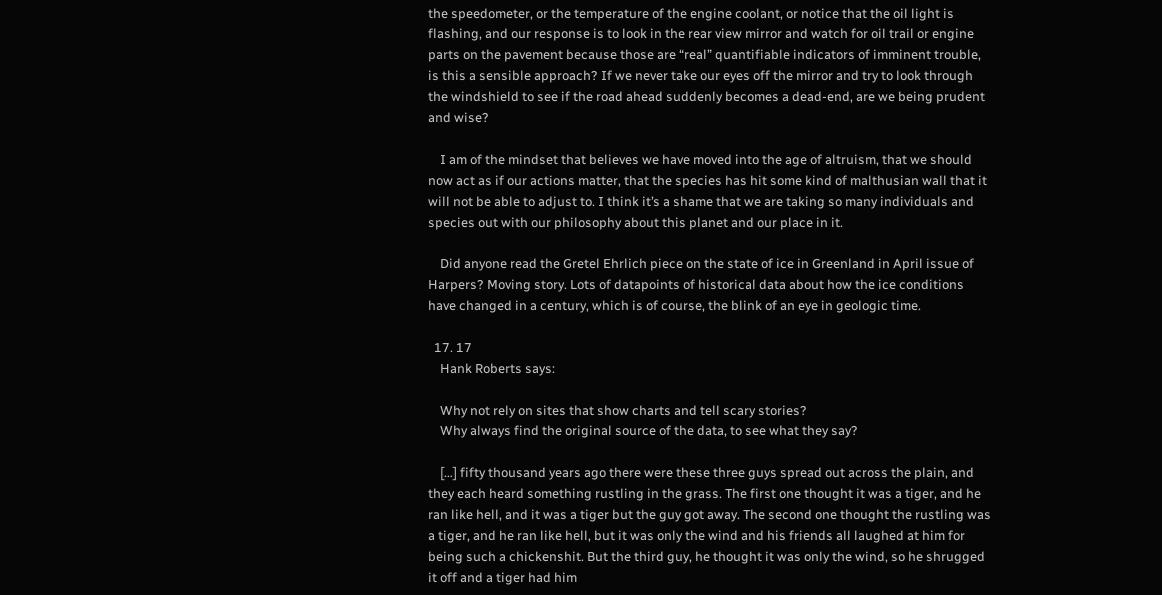the speedometer, or the temperature of the engine coolant, or notice that the oil light is flashing, and our response is to look in the rear view mirror and watch for oil trail or engine parts on the pavement because those are “real” quantifiable indicators of imminent trouble, is this a sensible approach? If we never take our eyes off the mirror and try to look through the windshield to see if the road ahead suddenly becomes a dead-end, are we being prudent and wise?

    I am of the mindset that believes we have moved into the age of altruism, that we should now act as if our actions matter, that the species has hit some kind of malthusian wall that it will not be able to adjust to. I think it’s a shame that we are taking so many individuals and species out with our philosophy about this planet and our place in it.

    Did anyone read the Gretel Ehrlich piece on the state of ice in Greenland in April issue of Harpers? Moving story. Lots of datapoints of historical data about how the ice conditions have changed in a century, which is of course, the blink of an eye in geologic time.

  17. 17
    Hank Roberts says:

    Why not rely on sites that show charts and tell scary stories?
    Why always find the original source of the data, to see what they say?

    […] fifty thousand years ago there were these three guys spread out across the plain, and they each heard something rustling in the grass. The first one thought it was a tiger, and he ran like hell, and it was a tiger but the guy got away. The second one thought the rustling was a tiger, and he ran like hell, but it was only the wind and his friends all laughed at him for being such a chickenshit. But the third guy, he thought it was only the wind, so he shrugged it off and a tiger had him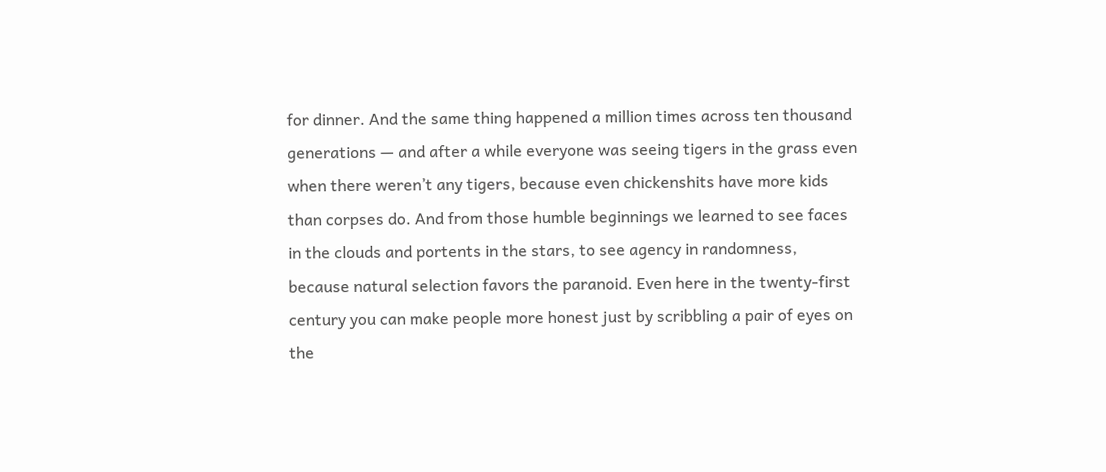for dinner. And the same thing happened a million times across ten thousand generations — and after a while everyone was seeing tigers in the grass even when there weren’t any tigers, because even chickenshits have more kids than corpses do. And from those humble beginnings we learned to see faces in the clouds and portents in the stars, to see agency in randomness, because natural selection favors the paranoid. Even here in the twenty-first century you can make people more honest just by scribbling a pair of eyes on the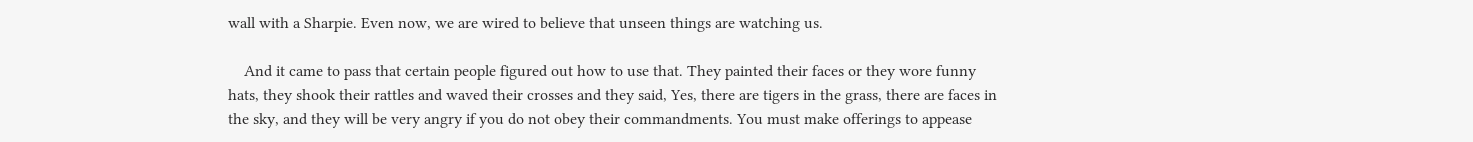wall with a Sharpie. Even now, we are wired to believe that unseen things are watching us.

    And it came to pass that certain people figured out how to use that. They painted their faces or they wore funny hats, they shook their rattles and waved their crosses and they said, Yes, there are tigers in the grass, there are faces in the sky, and they will be very angry if you do not obey their commandments. You must make offerings to appease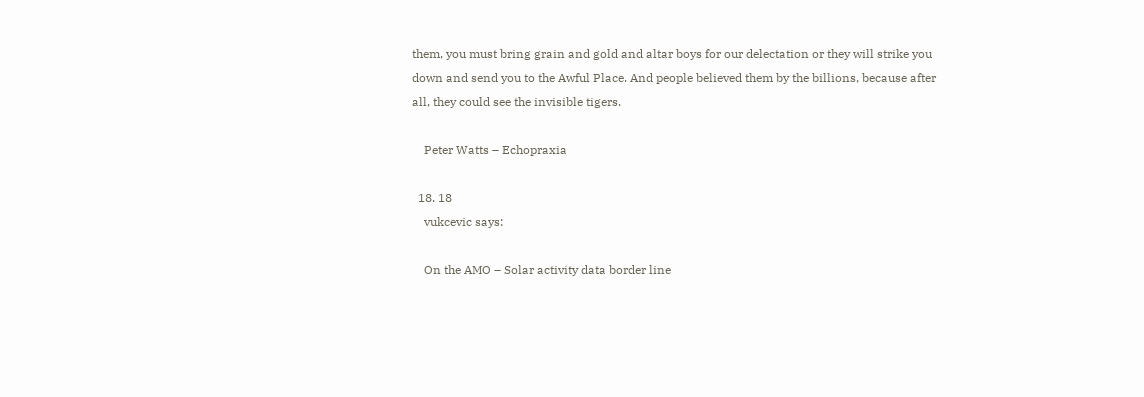them, you must bring grain and gold and altar boys for our delectation or they will strike you down and send you to the Awful Place. And people believed them by the billions, because after all, they could see the invisible tigers.

    Peter Watts – Echopraxia

  18. 18
    vukcevic says:

    On the AMO – Solar activity data border line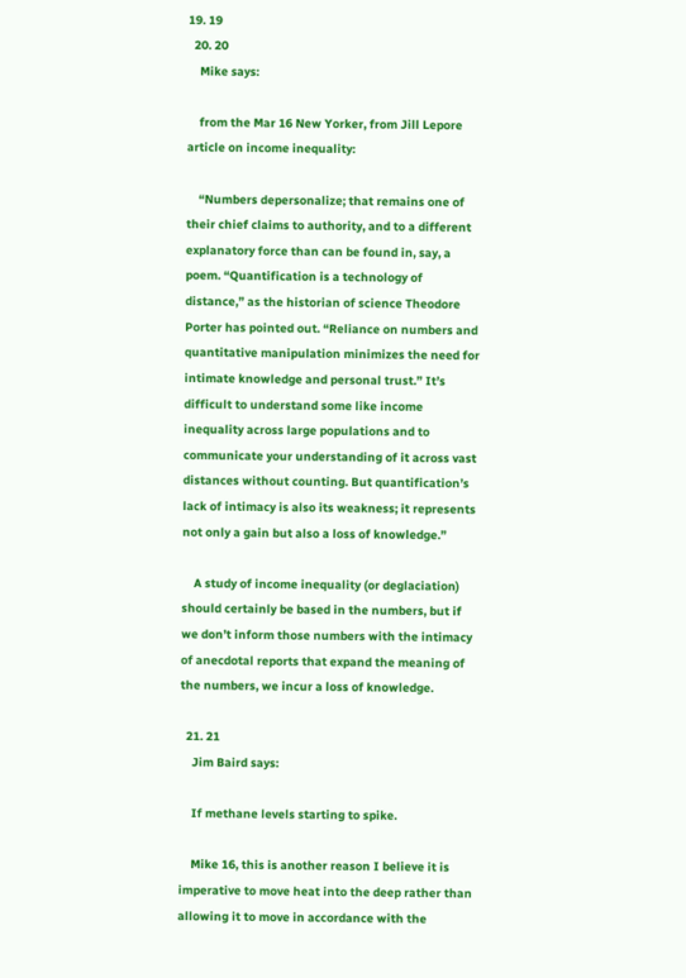19. 19
  20. 20
    Mike says:

    from the Mar 16 New Yorker, from Jill Lepore article on income inequality:

    “Numbers depersonalize; that remains one of their chief claims to authority, and to a different explanatory force than can be found in, say, a poem. “Quantification is a technology of distance,” as the historian of science Theodore Porter has pointed out. “Reliance on numbers and quantitative manipulation minimizes the need for intimate knowledge and personal trust.” It’s difficult to understand some like income inequality across large populations and to communicate your understanding of it across vast distances without counting. But quantification’s lack of intimacy is also its weakness; it represents not only a gain but also a loss of knowledge.”

    A study of income inequality (or deglaciation) should certainly be based in the numbers, but if we don’t inform those numbers with the intimacy of anecdotal reports that expand the meaning of the numbers, we incur a loss of knowledge.

  21. 21
    Jim Baird says:

    If methane levels starting to spike.

    Mike 16, this is another reason I believe it is imperative to move heat into the deep rather than allowing it to move in accordance with the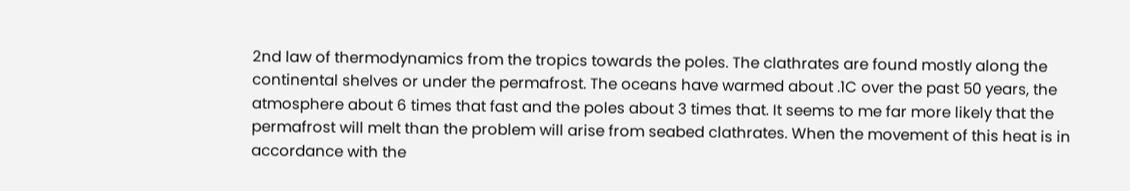2nd law of thermodynamics from the tropics towards the poles. The clathrates are found mostly along the continental shelves or under the permafrost. The oceans have warmed about .1C over the past 50 years, the atmosphere about 6 times that fast and the poles about 3 times that. It seems to me far more likely that the permafrost will melt than the problem will arise from seabed clathrates. When the movement of this heat is in accordance with the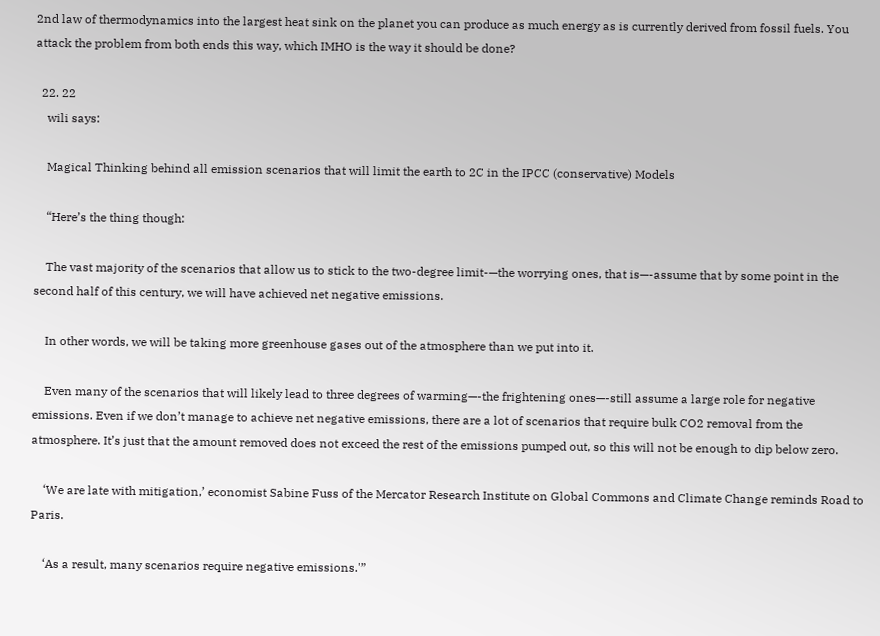2nd law of thermodynamics into the largest heat sink on the planet you can produce as much energy as is currently derived from fossil fuels. You attack the problem from both ends this way, which IMHO is the way it should be done?

  22. 22
    wili says:

    Magical Thinking behind all emission scenarios that will limit the earth to 2C in the IPCC (conservative) Models

    “Here’s the thing though:

    The vast majority of the scenarios that allow us to stick to the two-degree limit-—the worrying ones, that is—-assume that by some point in the second half of this century, we will have achieved net negative emissions.

    In other words, we will be taking more greenhouse gases out of the atmosphere than we put into it.

    Even many of the scenarios that will likely lead to three degrees of warming—-the frightening ones—-still assume a large role for negative emissions. Even if we don’t manage to achieve net negative emissions, there are a lot of scenarios that require bulk CO2 removal from the atmosphere. It’s just that the amount removed does not exceed the rest of the emissions pumped out, so this will not be enough to dip below zero.

    ‘We are late with mitigation,’ economist Sabine Fuss of the Mercator Research Institute on Global Commons and Climate Change reminds Road to Paris.

    ‘As a result, many scenarios require negative emissions.'”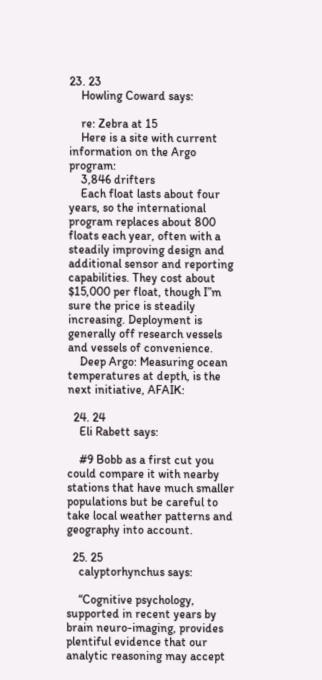23. 23
    Howling Coward says:

    re: Zebra at 15
    Here is a site with current information on the Argo program:
    3,846 drifters
    Each float lasts about four years, so the international program replaces about 800 floats each year, often with a steadily improving design and additional sensor and reporting capabilities. They cost about $15,000 per float, though I”m sure the price is steadily increasing. Deployment is generally off research vessels and vessels of convenience.
    Deep Argo: Measuring ocean temperatures at depth, is the next initiative, AFAIK:

  24. 24
    Eli Rabett says:

    #9 Bobb as a first cut you could compare it with nearby stations that have much smaller populations but be careful to take local weather patterns and geography into account.

  25. 25
    calyptorhynchus says:

    “Cognitive psychology, supported in recent years by brain neuro-imaging, provides plentiful evidence that our analytic reasoning may accept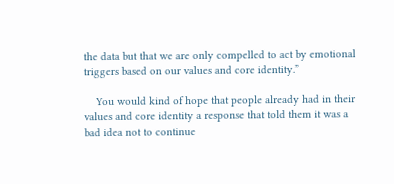the data but that we are only compelled to act by emotional triggers based on our values and core identity.”

    You would kind of hope that people already had in their values and core identity a response that told them it was a bad idea not to continue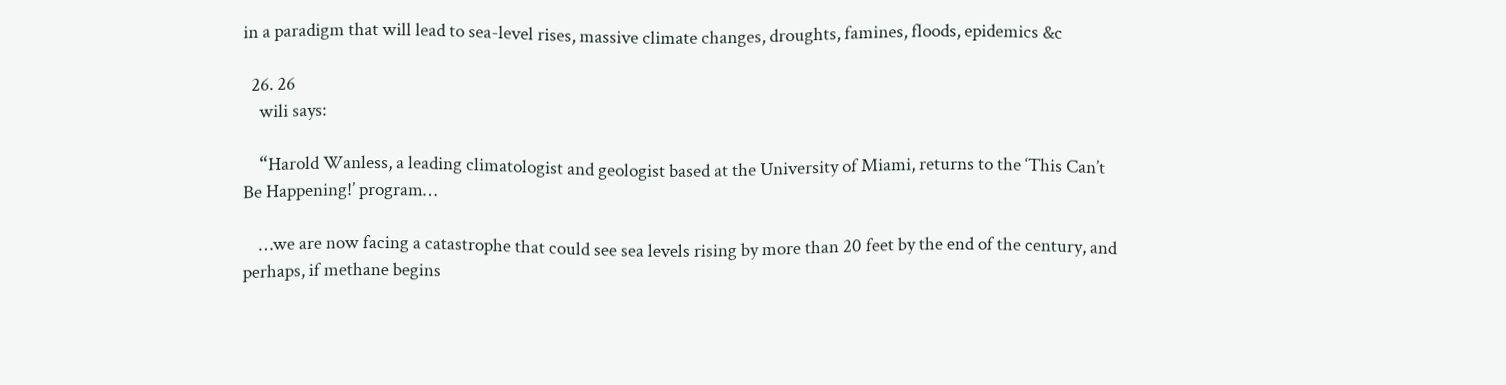in a paradigm that will lead to sea-level rises, massive climate changes, droughts, famines, floods, epidemics &c

  26. 26
    wili says:

    “Harold Wanless, a leading climatologist and geologist based at the University of Miami, returns to the ‘This Can’t Be Happening!’ program…

    …we are now facing a catastrophe that could see sea levels rising by more than 20 feet by the end of the century, and perhaps, if methane begins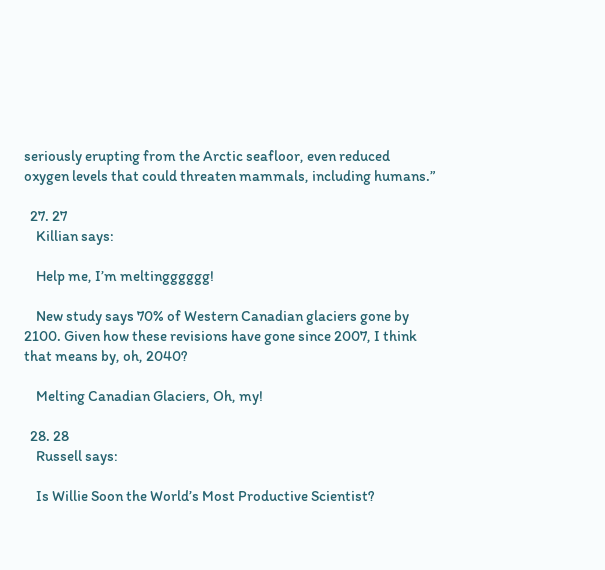seriously erupting from the Arctic seafloor, even reduced oxygen levels that could threaten mammals, including humans.”

  27. 27
    Killian says:

    Help me, I’m meltingggggg!

    New study says 70% of Western Canadian glaciers gone by 2100. Given how these revisions have gone since 2007, I think that means by, oh, 2040?

    Melting Canadian Glaciers, Oh, my!

  28. 28
    Russell says:

    Is Willie Soon the World’s Most Productive Scientist?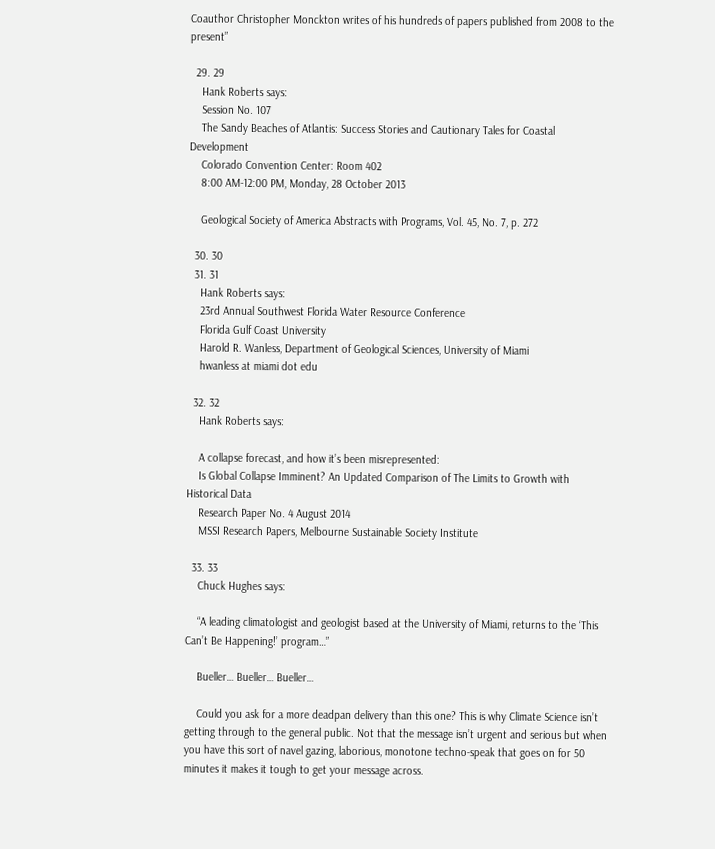Coauthor Christopher Monckton writes of his hundreds of papers published from 2008 to the present”

  29. 29
    Hank Roberts says:
    Session No. 107
    The Sandy Beaches of Atlantis: Success Stories and Cautionary Tales for Coastal Development
    Colorado Convention Center: Room 402
    8:00 AM-12:00 PM, Monday, 28 October 2013

    Geological Society of America Abstracts with Programs, Vol. 45, No. 7, p. 272

  30. 30
  31. 31
    Hank Roberts says:
    23rd Annual Southwest Florida Water Resource Conference
    Florida Gulf Coast University
    Harold R. Wanless, Department of Geological Sciences, University of Miami
    hwanless at miami dot edu

  32. 32
    Hank Roberts says:

    A collapse forecast, and how it’s been misrepresented:
    Is Global Collapse Imminent? An Updated Comparison of The Limits to Growth with Historical Data
    Research Paper No. 4 August 2014
    MSSI Research Papers, Melbourne Sustainable Society Institute

  33. 33
    Chuck Hughes says:

    “A leading climatologist and geologist based at the University of Miami, returns to the ‘This Can’t Be Happening!’ program…”

    Bueller… Bueller… Bueller…

    Could you ask for a more deadpan delivery than this one? This is why Climate Science isn’t getting through to the general public. Not that the message isn’t urgent and serious but when you have this sort of navel gazing, laborious, monotone techno-speak that goes on for 50 minutes it makes it tough to get your message across.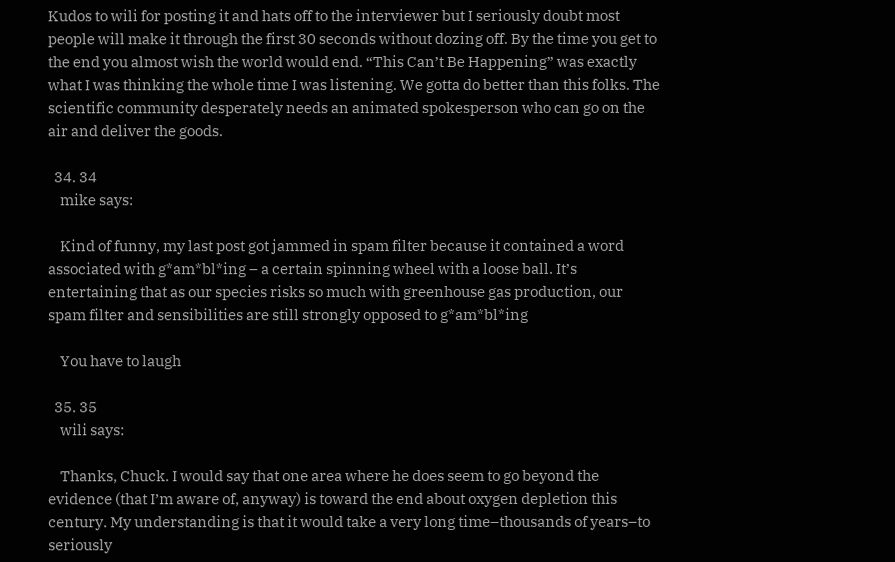Kudos to wili for posting it and hats off to the interviewer but I seriously doubt most people will make it through the first 30 seconds without dozing off. By the time you get to the end you almost wish the world would end. “This Can’t Be Happening” was exactly what I was thinking the whole time I was listening. We gotta do better than this folks. The scientific community desperately needs an animated spokesperson who can go on the air and deliver the goods.

  34. 34
    mike says:

    Kind of funny, my last post got jammed in spam filter because it contained a word associated with g*am*bl*ing – a certain spinning wheel with a loose ball. It’s entertaining that as our species risks so much with greenhouse gas production, our spam filter and sensibilities are still strongly opposed to g*am*bl*ing

    You have to laugh

  35. 35
    wili says:

    Thanks, Chuck. I would say that one area where he does seem to go beyond the evidence (that I’m aware of, anyway) is toward the end about oxygen depletion this century. My understanding is that it would take a very long time–thousands of years–to seriously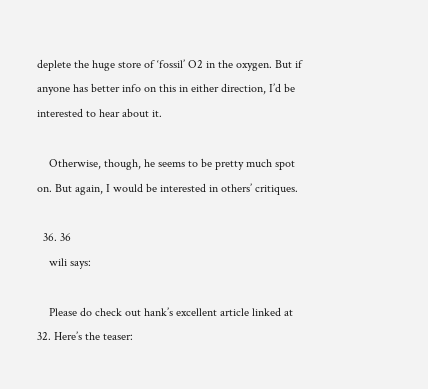deplete the huge store of ‘fossil’ O2 in the oxygen. But if anyone has better info on this in either direction, I’d be interested to hear about it.

    Otherwise, though, he seems to be pretty much spot on. But again, I would be interested in others’ critiques.

  36. 36
    wili says:

    Please do check out hank’s excellent article linked at 32. Here’s the teaser: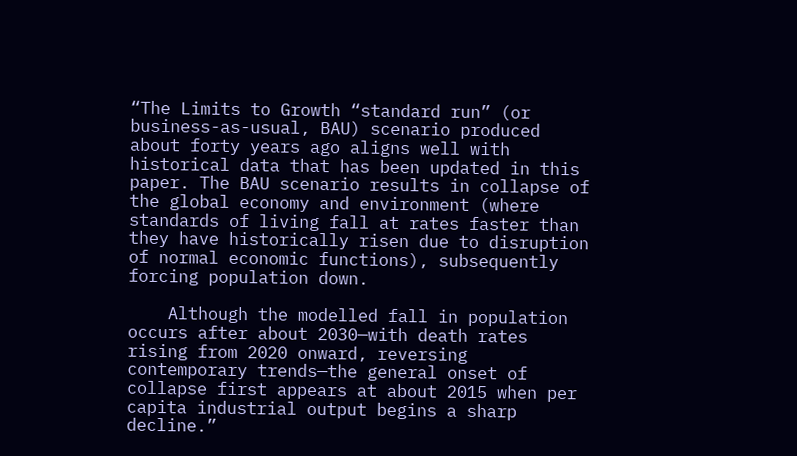“The Limits to Growth “standard run” (or business-as-usual, BAU) scenario produced about forty years ago aligns well with historical data that has been updated in this paper. The BAU scenario results in collapse of the global economy and environment (where standards of living fall at rates faster than they have historically risen due to disruption of normal economic functions), subsequently forcing population down.

    Although the modelled fall in population occurs after about 2030—with death rates rising from 2020 onward, reversing contemporary trends—the general onset of collapse first appears at about 2015 when per capita industrial output begins a sharp decline.”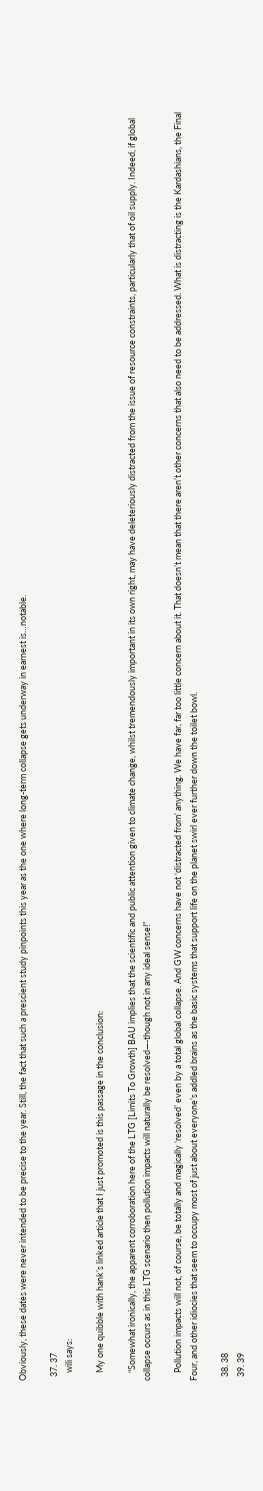Obviously, these dates were never intended to be precise to the year. Still, the fact that such a prescient study pinpoints this year as the one where long-term collapse gets underway in earnest is…notable.

  37. 37
    wili says:

    My one quibble with hank’s linked article that I just promoted is this passage in the conclusion:

    “Somewhat ironically, the apparent corroboration here of the LTG [Limits To Growth] BAU implies that the scientific and public attention given to climate change, whilst tremendously important in its own right, may have deleteriously distracted from the issue of resource constraints, particularly that of oil supply. Indeed, if global collapse occurs as in this LTG scenario then pollution impacts will naturally be resolved—-though not in any ideal sense!”

    Pollution impacts will not, of course, be totally and magically ‘resolved’ even by a total global collapse. And GW concerns have not ‘distracted from’ anything. We have far, far too little concern about it. That doesn’t mean that there aren’t other concerns that also need to be addressed. What is distracting is the Kardashians, the Final Four, and other idiocies that seem to occupy most of just about everyone’s addled brains as the basic systems that support life on the planet swirl ever further down the toilet bowl.

  38. 38
  39. 39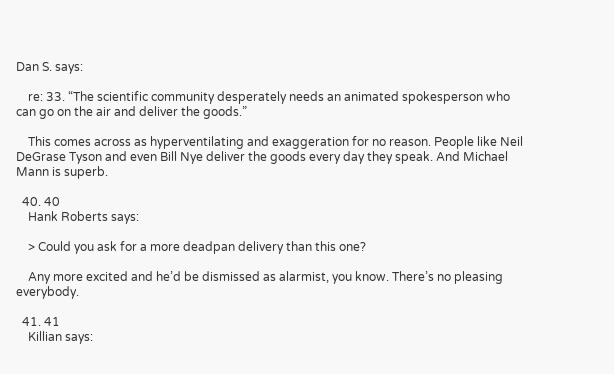Dan S. says:

    re: 33. “The scientific community desperately needs an animated spokesperson who can go on the air and deliver the goods.”

    This comes across as hyperventilating and exaggeration for no reason. People like Neil DeGrase Tyson and even Bill Nye deliver the goods every day they speak. And Michael Mann is superb.

  40. 40
    Hank Roberts says:

    > Could you ask for a more deadpan delivery than this one?

    Any more excited and he’d be dismissed as alarmist, you know. There’s no pleasing everybody.

  41. 41
    Killian says: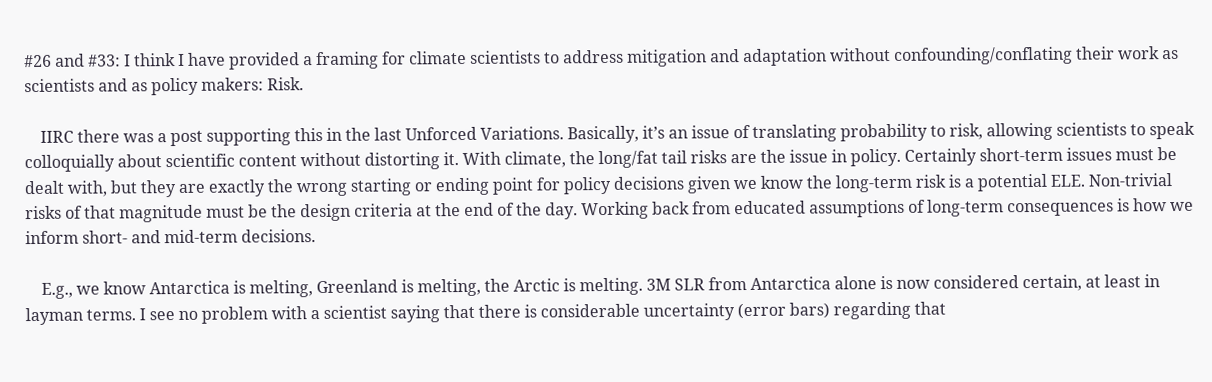#26 and #33: I think I have provided a framing for climate scientists to address mitigation and adaptation without confounding/conflating their work as scientists and as policy makers: Risk.

    IIRC there was a post supporting this in the last Unforced Variations. Basically, it’s an issue of translating probability to risk, allowing scientists to speak colloquially about scientific content without distorting it. With climate, the long/fat tail risks are the issue in policy. Certainly short-term issues must be dealt with, but they are exactly the wrong starting or ending point for policy decisions given we know the long-term risk is a potential ELE. Non-trivial risks of that magnitude must be the design criteria at the end of the day. Working back from educated assumptions of long-term consequences is how we inform short- and mid-term decisions.

    E.g., we know Antarctica is melting, Greenland is melting, the Arctic is melting. 3M SLR from Antarctica alone is now considered certain, at least in layman terms. I see no problem with a scientist saying that there is considerable uncertainty (error bars) regarding that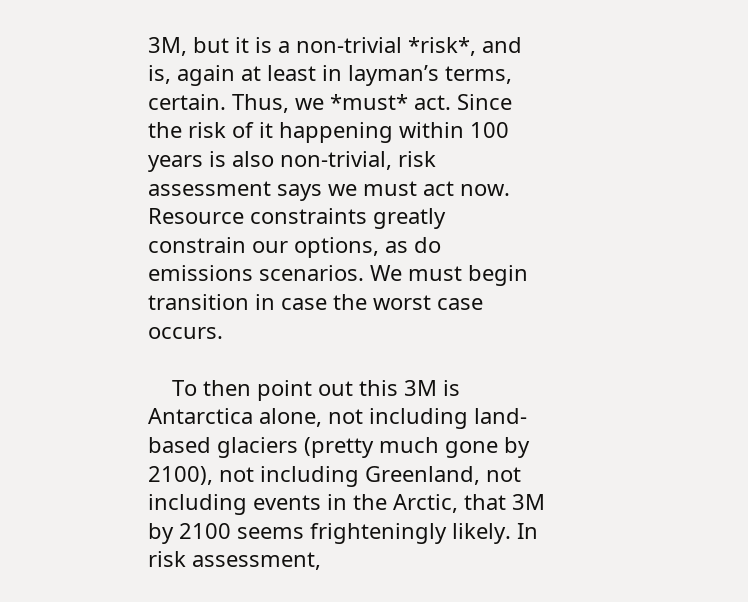3M, but it is a non-trivial *risk*, and is, again at least in layman’s terms, certain. Thus, we *must* act. Since the risk of it happening within 100 years is also non-trivial, risk assessment says we must act now. Resource constraints greatly constrain our options, as do emissions scenarios. We must begin transition in case the worst case occurs.

    To then point out this 3M is Antarctica alone, not including land-based glaciers (pretty much gone by 2100), not including Greenland, not including events in the Arctic, that 3M by 2100 seems frighteningly likely. In risk assessment,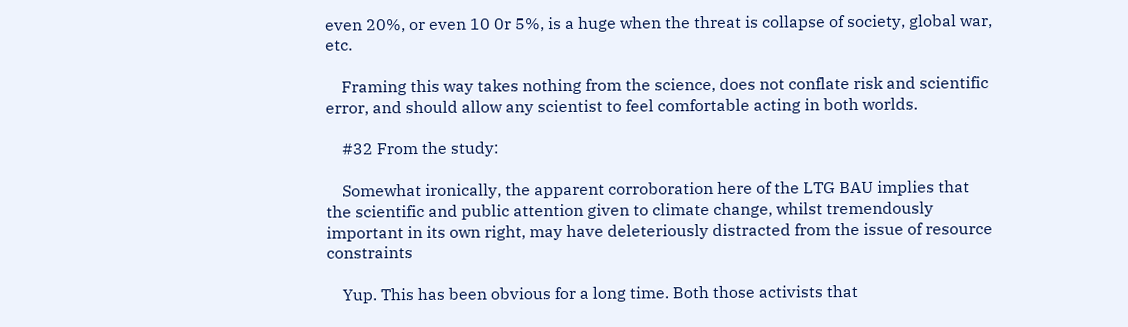even 20%, or even 10 0r 5%, is a huge when the threat is collapse of society, global war, etc.

    Framing this way takes nothing from the science, does not conflate risk and scientific error, and should allow any scientist to feel comfortable acting in both worlds.

    #32 From the study:

    Somewhat ironically, the apparent corroboration here of the LTG BAU implies that the scientific and public attention given to climate change, whilst tremendously important in its own right, may have deleteriously distracted from the issue of resource constraints

    Yup. This has been obvious for a long time. Both those activists that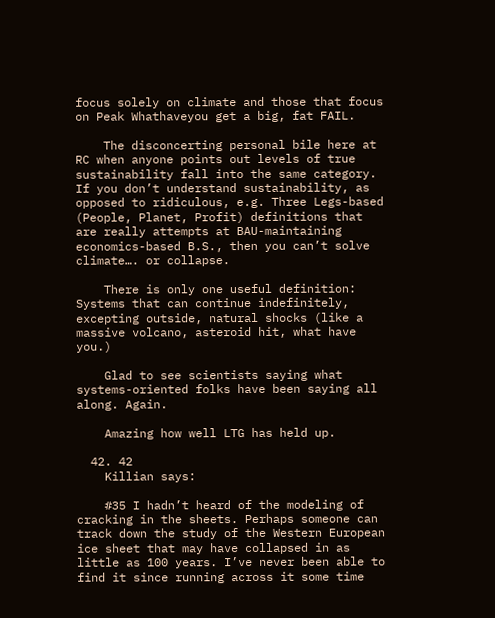focus solely on climate and those that focus on Peak Whathaveyou get a big, fat FAIL.

    The disconcerting personal bile here at RC when anyone points out levels of true sustainability fall into the same category. If you don’t understand sustainability, as opposed to ridiculous, e.g. Three Legs-based (People, Planet, Profit) definitions that are really attempts at BAU-maintaining economics-based B.S., then you can’t solve climate…. or collapse.

    There is only one useful definition: Systems that can continue indefinitely, excepting outside, natural shocks (like a massive volcano, asteroid hit, what have you.)

    Glad to see scientists saying what systems-oriented folks have been saying all along. Again.

    Amazing how well LTG has held up.

  42. 42
    Killian says:

    #35 I hadn’t heard of the modeling of cracking in the sheets. Perhaps someone can track down the study of the Western European ice sheet that may have collapsed in as little as 100 years. I’ve never been able to find it since running across it some time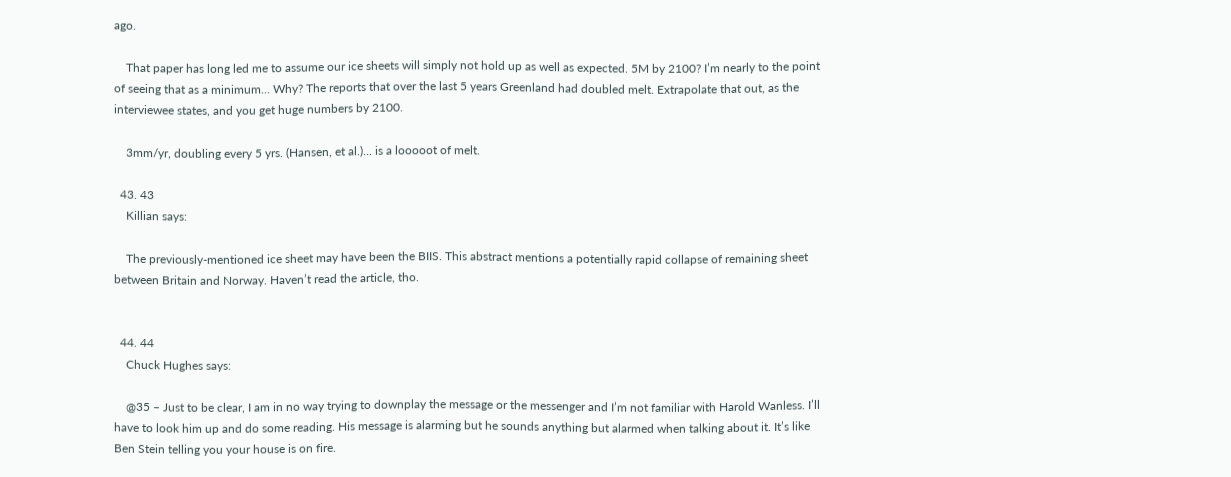ago.

    That paper has long led me to assume our ice sheets will simply not hold up as well as expected. 5M by 2100? I’m nearly to the point of seeing that as a minimum… Why? The reports that over the last 5 years Greenland had doubled melt. Extrapolate that out, as the interviewee states, and you get huge numbers by 2100.

    3mm/yr, doubling every 5 yrs. (Hansen, et al.)… is a looooot of melt.

  43. 43
    Killian says:

    The previously-mentioned ice sheet may have been the BIIS. This abstract mentions a potentially rapid collapse of remaining sheet between Britain and Norway. Haven’t read the article, tho.


  44. 44
    Chuck Hughes says:

    @35 – Just to be clear, I am in no way trying to downplay the message or the messenger and I’m not familiar with Harold Wanless. I’ll have to look him up and do some reading. His message is alarming but he sounds anything but alarmed when talking about it. It’s like Ben Stein telling you your house is on fire.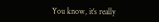You know, it’s really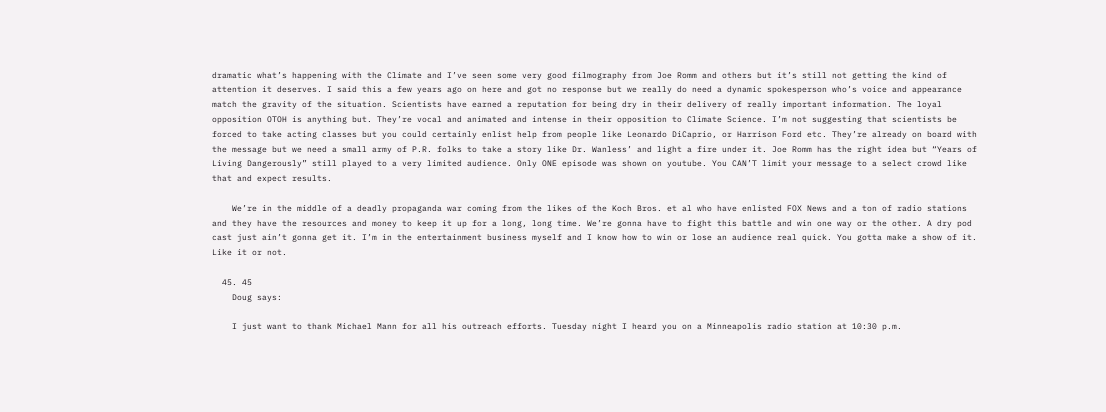dramatic what’s happening with the Climate and I’ve seen some very good filmography from Joe Romm and others but it’s still not getting the kind of attention it deserves. I said this a few years ago on here and got no response but we really do need a dynamic spokesperson who’s voice and appearance match the gravity of the situation. Scientists have earned a reputation for being dry in their delivery of really important information. The loyal opposition OTOH is anything but. They’re vocal and animated and intense in their opposition to Climate Science. I’m not suggesting that scientists be forced to take acting classes but you could certainly enlist help from people like Leonardo DiCaprio, or Harrison Ford etc. They’re already on board with the message but we need a small army of P.R. folks to take a story like Dr. Wanless’ and light a fire under it. Joe Romm has the right idea but “Years of Living Dangerously” still played to a very limited audience. Only ONE episode was shown on youtube. You CAN’T limit your message to a select crowd like that and expect results.

    We’re in the middle of a deadly propaganda war coming from the likes of the Koch Bros. et al who have enlisted FOX News and a ton of radio stations and they have the resources and money to keep it up for a long, long time. We’re gonna have to fight this battle and win one way or the other. A dry pod cast just ain’t gonna get it. I’m in the entertainment business myself and I know how to win or lose an audience real quick. You gotta make a show of it. Like it or not.

  45. 45
    Doug says:

    I just want to thank Michael Mann for all his outreach efforts. Tuesday night I heard you on a Minneapolis radio station at 10:30 p.m.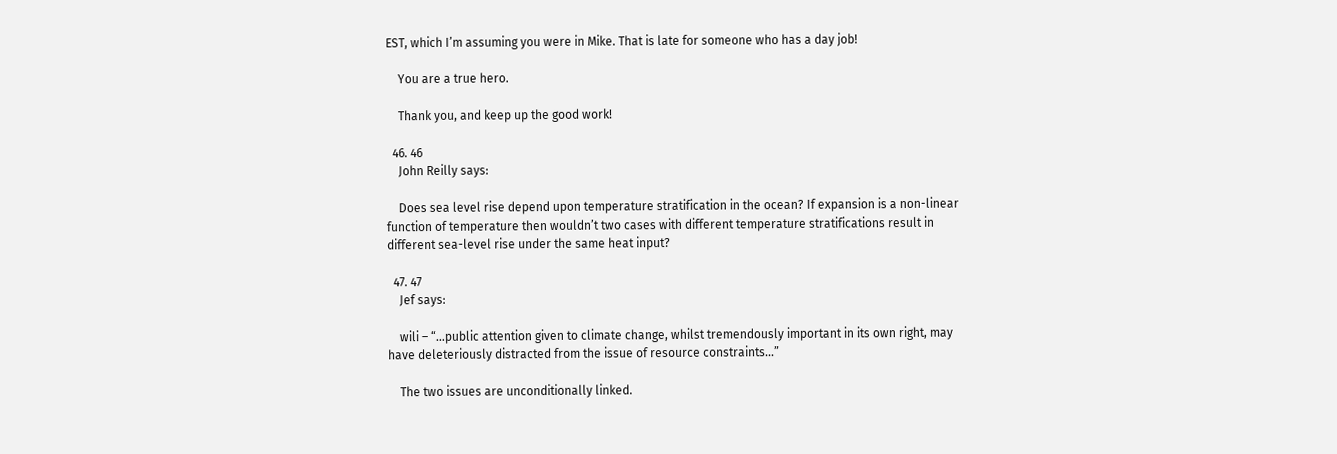EST, which I’m assuming you were in Mike. That is late for someone who has a day job!

    You are a true hero.

    Thank you, and keep up the good work!

  46. 46
    John Reilly says:

    Does sea level rise depend upon temperature stratification in the ocean? If expansion is a non-linear function of temperature then wouldn’t two cases with different temperature stratifications result in different sea-level rise under the same heat input?

  47. 47
    Jef says:

    wili – “…public attention given to climate change, whilst tremendously important in its own right, may have deleteriously distracted from the issue of resource constraints…”

    The two issues are unconditionally linked.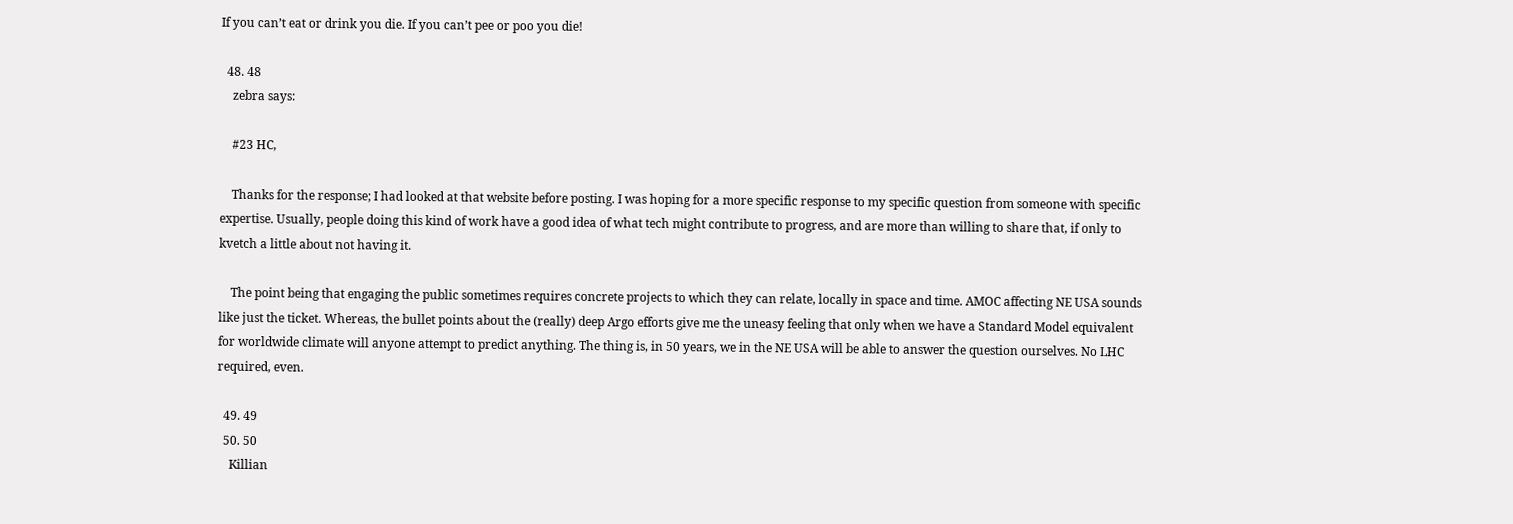If you can’t eat or drink you die. If you can’t pee or poo you die!

  48. 48
    zebra says:

    #23 HC,

    Thanks for the response; I had looked at that website before posting. I was hoping for a more specific response to my specific question from someone with specific expertise. Usually, people doing this kind of work have a good idea of what tech might contribute to progress, and are more than willing to share that, if only to kvetch a little about not having it.

    The point being that engaging the public sometimes requires concrete projects to which they can relate, locally in space and time. AMOC affecting NE USA sounds like just the ticket. Whereas, the bullet points about the (really) deep Argo efforts give me the uneasy feeling that only when we have a Standard Model equivalent for worldwide climate will anyone attempt to predict anything. The thing is, in 50 years, we in the NE USA will be able to answer the question ourselves. No LHC required, even.

  49. 49
  50. 50
    Killian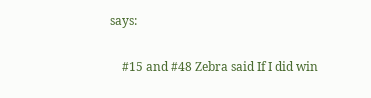says:

    #15 and #48 Zebra said If I did win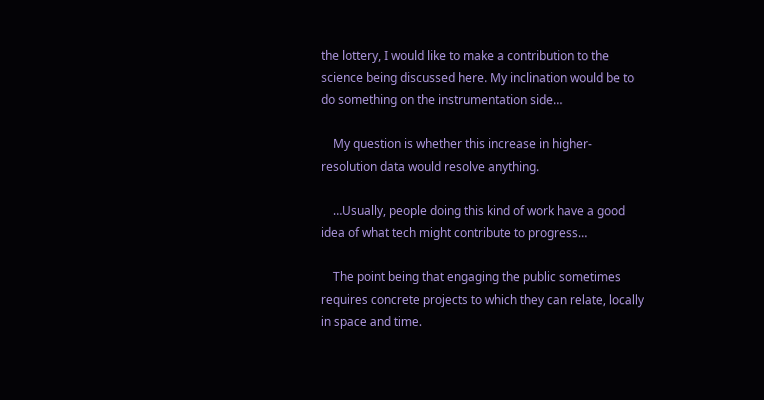the lottery, I would like to make a contribution to the science being discussed here. My inclination would be to do something on the instrumentation side…

    My question is whether this increase in higher-resolution data would resolve anything.

    …Usually, people doing this kind of work have a good idea of what tech might contribute to progress…

    The point being that engaging the public sometimes requires concrete projects to which they can relate, locally in space and time.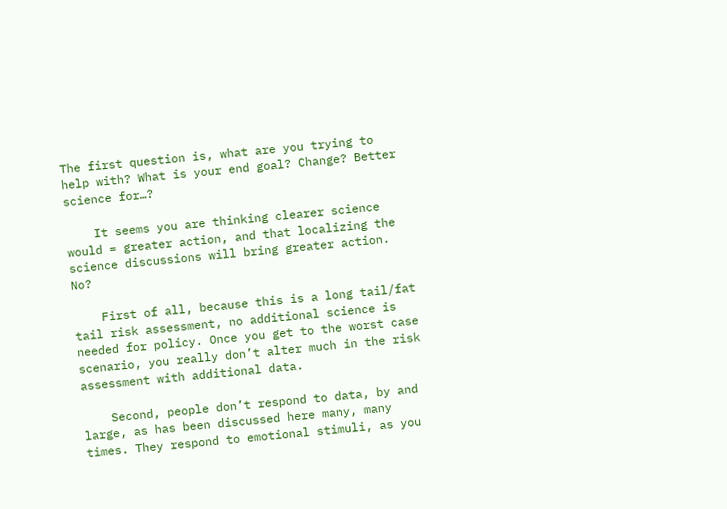The first question is, what are you trying to help with? What is your end goal? Change? Better science for…?

    It seems you are thinking clearer science would = greater action, and that localizing the science discussions will bring greater action. No?

    First of all, because this is a long tail/fat tail risk assessment, no additional science is needed for policy. Once you get to the worst case scenario, you really don’t alter much in the risk assessment with additional data.

    Second, people don’t respond to data, by and large, as has been discussed here many, many times. They respond to emotional stimuli, as you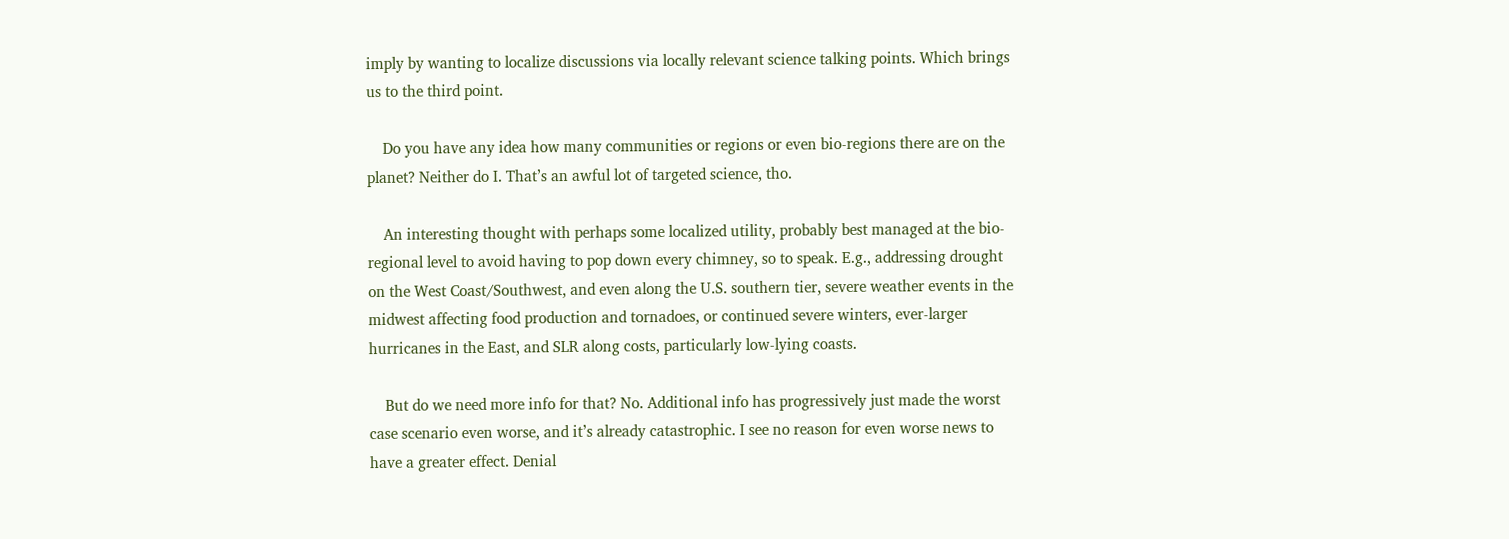imply by wanting to localize discussions via locally relevant science talking points. Which brings us to the third point.

    Do you have any idea how many communities or regions or even bio-regions there are on the planet? Neither do I. That’s an awful lot of targeted science, tho.

    An interesting thought with perhaps some localized utility, probably best managed at the bio-regional level to avoid having to pop down every chimney, so to speak. E.g., addressing drought on the West Coast/Southwest, and even along the U.S. southern tier, severe weather events in the midwest affecting food production and tornadoes, or continued severe winters, ever-larger hurricanes in the East, and SLR along costs, particularly low-lying coasts.

    But do we need more info for that? No. Additional info has progressively just made the worst case scenario even worse, and it’s already catastrophic. I see no reason for even worse news to have a greater effect. Denial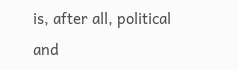is, after all, political and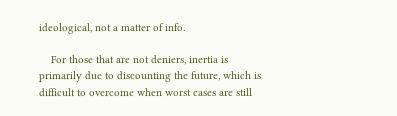ideological, not a matter of info.

    For those that are not deniers, inertia is primarily due to discounting the future, which is difficult to overcome when worst cases are still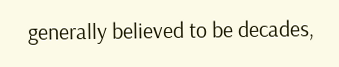generally believed to be decades,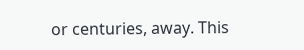or centuries, away. This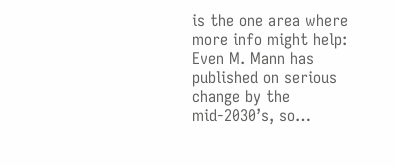is the one area where more info might help: Even M. Mann has published on serious change by the mid-2030’s, so…